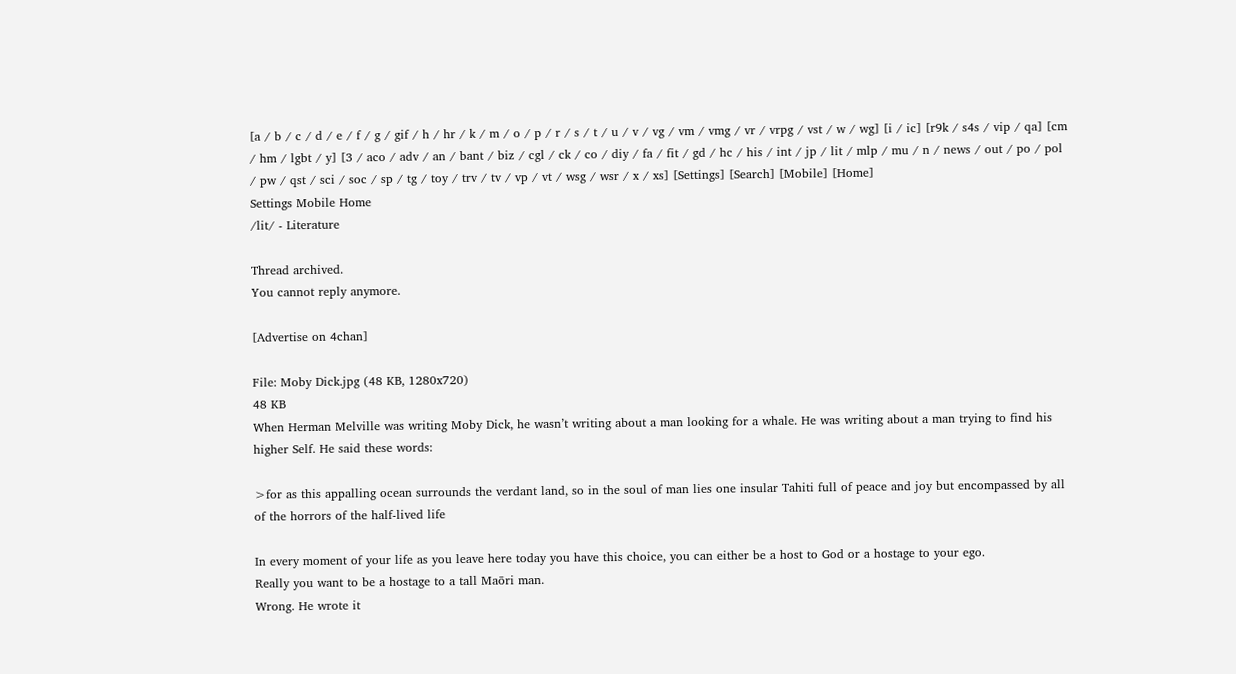[a / b / c / d / e / f / g / gif / h / hr / k / m / o / p / r / s / t / u / v / vg / vm / vmg / vr / vrpg / vst / w / wg] [i / ic] [r9k / s4s / vip / qa] [cm / hm / lgbt / y] [3 / aco / adv / an / bant / biz / cgl / ck / co / diy / fa / fit / gd / hc / his / int / jp / lit / mlp / mu / n / news / out / po / pol / pw / qst / sci / soc / sp / tg / toy / trv / tv / vp / vt / wsg / wsr / x / xs] [Settings] [Search] [Mobile] [Home]
Settings Mobile Home
/lit/ - Literature

Thread archived.
You cannot reply anymore.

[Advertise on 4chan]

File: Moby Dick.jpg (48 KB, 1280x720)
48 KB
When Herman Melville was writing Moby Dick, he wasn’t writing about a man looking for a whale. He was writing about a man trying to find his higher Self. He said these words:

>for as this appalling ocean surrounds the verdant land, so in the soul of man lies one insular Tahiti full of peace and joy but encompassed by all of the horrors of the half-lived life

In every moment of your life as you leave here today you have this choice, you can either be a host to God or a hostage to your ego.
Really you want to be a hostage to a tall Maōri man.
Wrong. He wrote it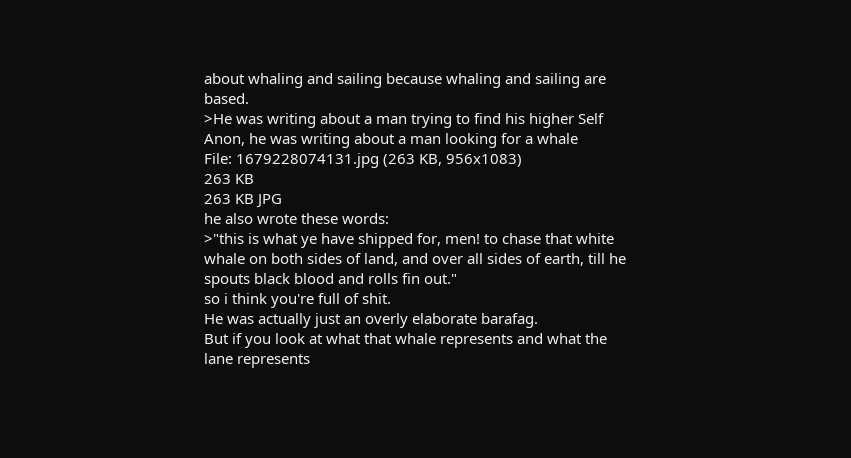about whaling and sailing because whaling and sailing are based.
>He was writing about a man trying to find his higher Self
Anon, he was writing about a man looking for a whale
File: 1679228074131.jpg (263 KB, 956x1083)
263 KB
263 KB JPG
he also wrote these words:
>"this is what ye have shipped for, men! to chase that white whale on both sides of land, and over all sides of earth, till he spouts black blood and rolls fin out."
so i think you're full of shit.
He was actually just an overly elaborate barafag.
But if you look at what that whale represents and what the lane represents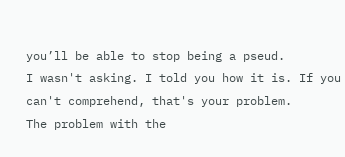you’ll be able to stop being a pseud.
I wasn't asking. I told you how it is. If you can't comprehend, that's your problem.
The problem with the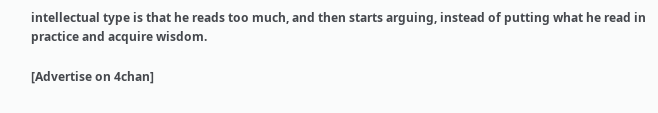intellectual type is that he reads too much, and then starts arguing, instead of putting what he read in practice and acquire wisdom.

[Advertise on 4chan]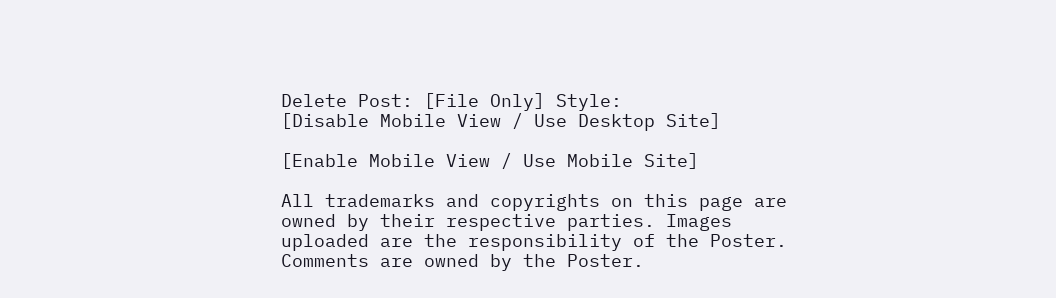Delete Post: [File Only] Style:
[Disable Mobile View / Use Desktop Site]

[Enable Mobile View / Use Mobile Site]

All trademarks and copyrights on this page are owned by their respective parties. Images uploaded are the responsibility of the Poster. Comments are owned by the Poster.